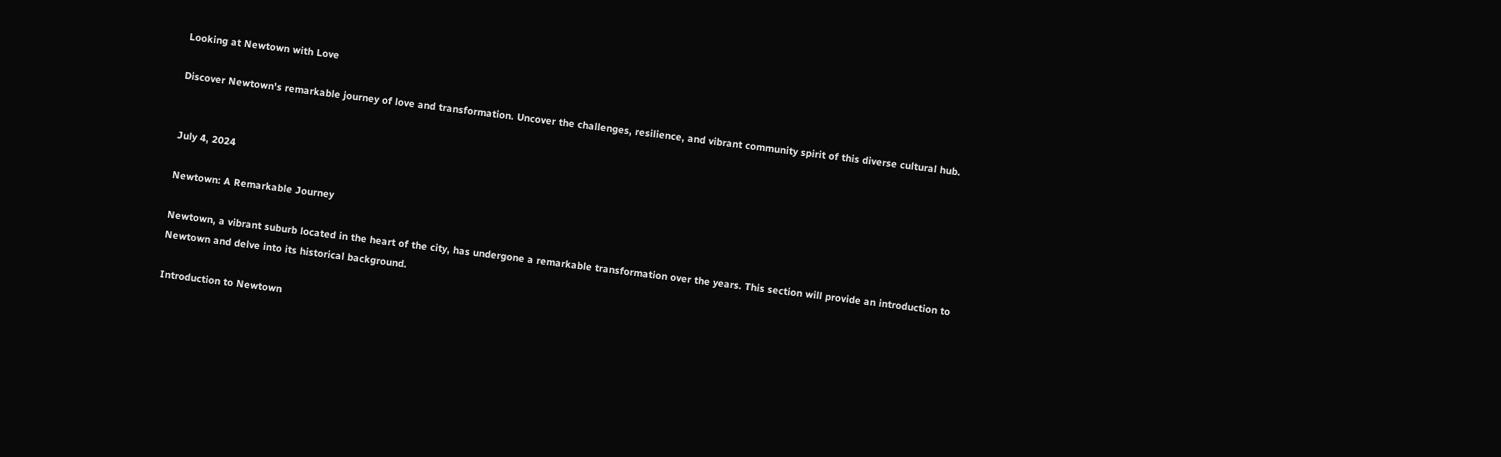Looking at Newtown with Love

Discover Newtown's remarkable journey of love and transformation. Uncover the challenges, resilience, and vibrant community spirit of this diverse cultural hub.


July 4, 2024

Newtown: A Remarkable Journey

Newtown, a vibrant suburb located in the heart of the city, has undergone a remarkable transformation over the years. This section will provide an introduction to Newtown and delve into its historical background.

Introduction to Newtown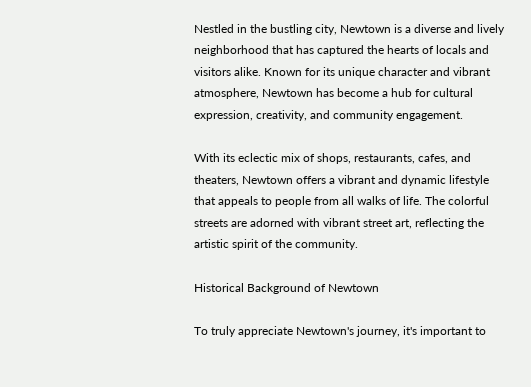Nestled in the bustling city, Newtown is a diverse and lively neighborhood that has captured the hearts of locals and visitors alike. Known for its unique character and vibrant atmosphere, Newtown has become a hub for cultural expression, creativity, and community engagement.

With its eclectic mix of shops, restaurants, cafes, and theaters, Newtown offers a vibrant and dynamic lifestyle that appeals to people from all walks of life. The colorful streets are adorned with vibrant street art, reflecting the artistic spirit of the community.

Historical Background of Newtown

To truly appreciate Newtown's journey, it's important to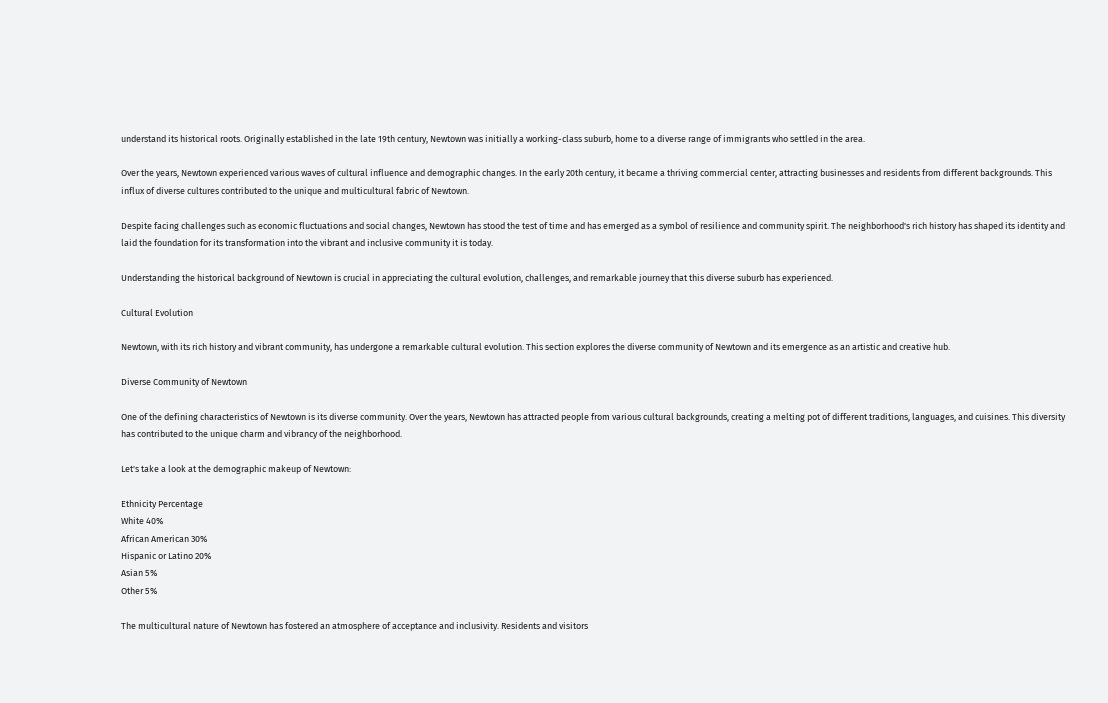understand its historical roots. Originally established in the late 19th century, Newtown was initially a working-class suburb, home to a diverse range of immigrants who settled in the area.

Over the years, Newtown experienced various waves of cultural influence and demographic changes. In the early 20th century, it became a thriving commercial center, attracting businesses and residents from different backgrounds. This influx of diverse cultures contributed to the unique and multicultural fabric of Newtown.

Despite facing challenges such as economic fluctuations and social changes, Newtown has stood the test of time and has emerged as a symbol of resilience and community spirit. The neighborhood's rich history has shaped its identity and laid the foundation for its transformation into the vibrant and inclusive community it is today.

Understanding the historical background of Newtown is crucial in appreciating the cultural evolution, challenges, and remarkable journey that this diverse suburb has experienced.

Cultural Evolution

Newtown, with its rich history and vibrant community, has undergone a remarkable cultural evolution. This section explores the diverse community of Newtown and its emergence as an artistic and creative hub.

Diverse Community of Newtown

One of the defining characteristics of Newtown is its diverse community. Over the years, Newtown has attracted people from various cultural backgrounds, creating a melting pot of different traditions, languages, and cuisines. This diversity has contributed to the unique charm and vibrancy of the neighborhood.

Let's take a look at the demographic makeup of Newtown:

Ethnicity Percentage
White 40%
African American 30%
Hispanic or Latino 20%
Asian 5%
Other 5%

The multicultural nature of Newtown has fostered an atmosphere of acceptance and inclusivity. Residents and visitors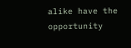alike have the opportunity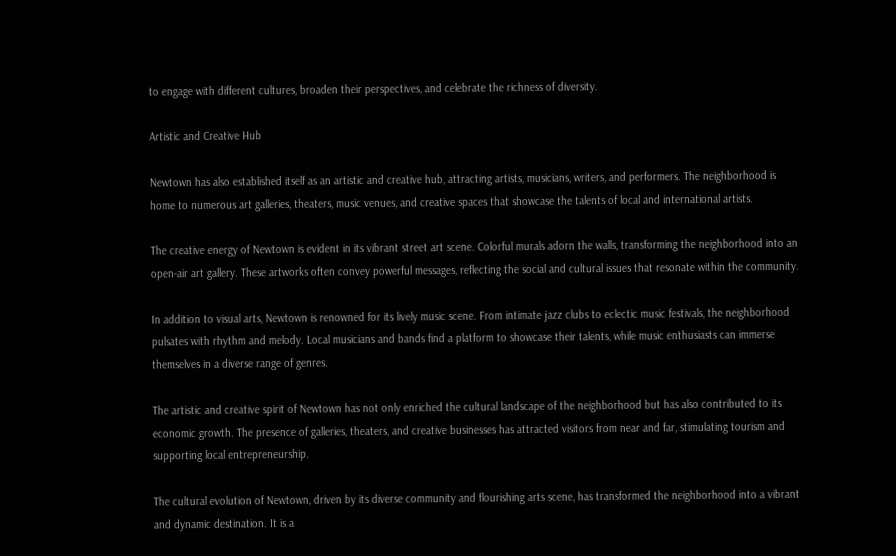to engage with different cultures, broaden their perspectives, and celebrate the richness of diversity.

Artistic and Creative Hub

Newtown has also established itself as an artistic and creative hub, attracting artists, musicians, writers, and performers. The neighborhood is home to numerous art galleries, theaters, music venues, and creative spaces that showcase the talents of local and international artists.

The creative energy of Newtown is evident in its vibrant street art scene. Colorful murals adorn the walls, transforming the neighborhood into an open-air art gallery. These artworks often convey powerful messages, reflecting the social and cultural issues that resonate within the community.

In addition to visual arts, Newtown is renowned for its lively music scene. From intimate jazz clubs to eclectic music festivals, the neighborhood pulsates with rhythm and melody. Local musicians and bands find a platform to showcase their talents, while music enthusiasts can immerse themselves in a diverse range of genres.

The artistic and creative spirit of Newtown has not only enriched the cultural landscape of the neighborhood but has also contributed to its economic growth. The presence of galleries, theaters, and creative businesses has attracted visitors from near and far, stimulating tourism and supporting local entrepreneurship.

The cultural evolution of Newtown, driven by its diverse community and flourishing arts scene, has transformed the neighborhood into a vibrant and dynamic destination. It is a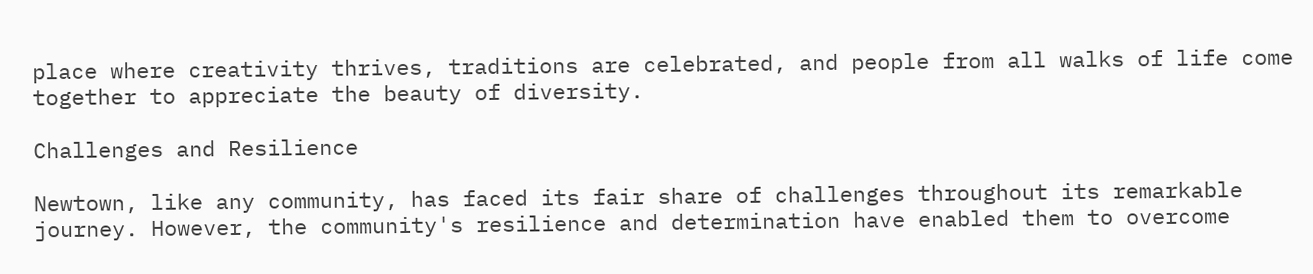place where creativity thrives, traditions are celebrated, and people from all walks of life come together to appreciate the beauty of diversity.

Challenges and Resilience

Newtown, like any community, has faced its fair share of challenges throughout its remarkable journey. However, the community's resilience and determination have enabled them to overcome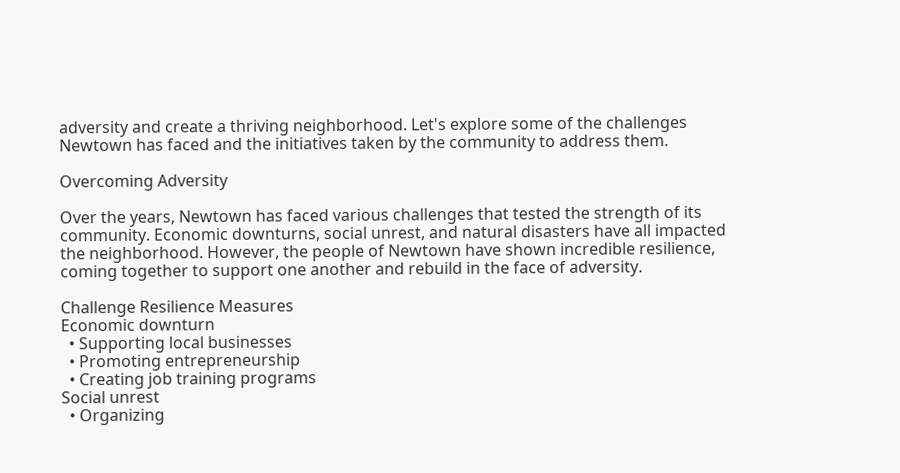adversity and create a thriving neighborhood. Let's explore some of the challenges Newtown has faced and the initiatives taken by the community to address them.

Overcoming Adversity

Over the years, Newtown has faced various challenges that tested the strength of its community. Economic downturns, social unrest, and natural disasters have all impacted the neighborhood. However, the people of Newtown have shown incredible resilience, coming together to support one another and rebuild in the face of adversity.

Challenge Resilience Measures
Economic downturn
  • Supporting local businesses
  • Promoting entrepreneurship
  • Creating job training programs
Social unrest
  • Organizing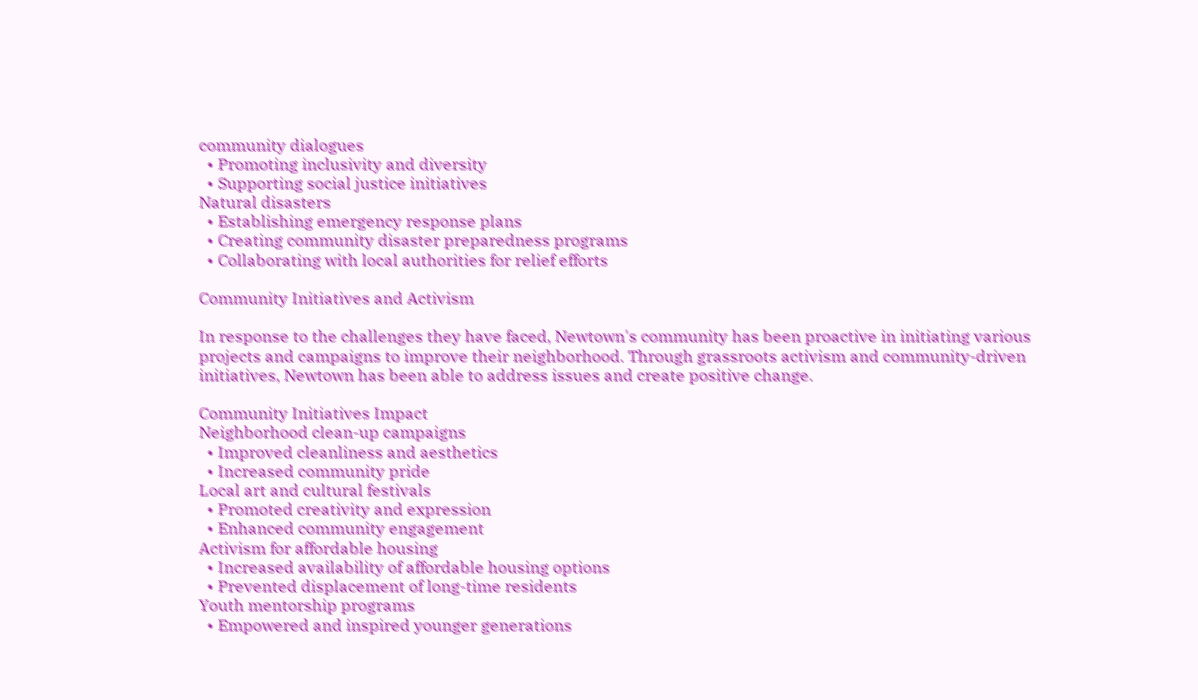community dialogues
  • Promoting inclusivity and diversity
  • Supporting social justice initiatives
Natural disasters
  • Establishing emergency response plans
  • Creating community disaster preparedness programs
  • Collaborating with local authorities for relief efforts

Community Initiatives and Activism

In response to the challenges they have faced, Newtown's community has been proactive in initiating various projects and campaigns to improve their neighborhood. Through grassroots activism and community-driven initiatives, Newtown has been able to address issues and create positive change.

Community Initiatives Impact
Neighborhood clean-up campaigns
  • Improved cleanliness and aesthetics
  • Increased community pride
Local art and cultural festivals
  • Promoted creativity and expression
  • Enhanced community engagement
Activism for affordable housing
  • Increased availability of affordable housing options
  • Prevented displacement of long-time residents
Youth mentorship programs
  • Empowered and inspired younger generations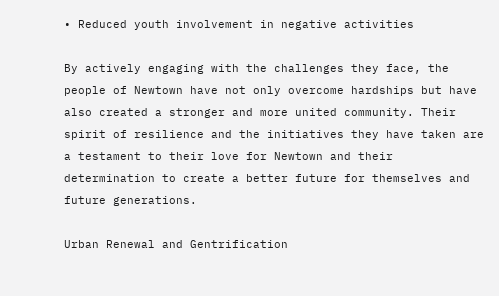• Reduced youth involvement in negative activities

By actively engaging with the challenges they face, the people of Newtown have not only overcome hardships but have also created a stronger and more united community. Their spirit of resilience and the initiatives they have taken are a testament to their love for Newtown and their determination to create a better future for themselves and future generations.

Urban Renewal and Gentrification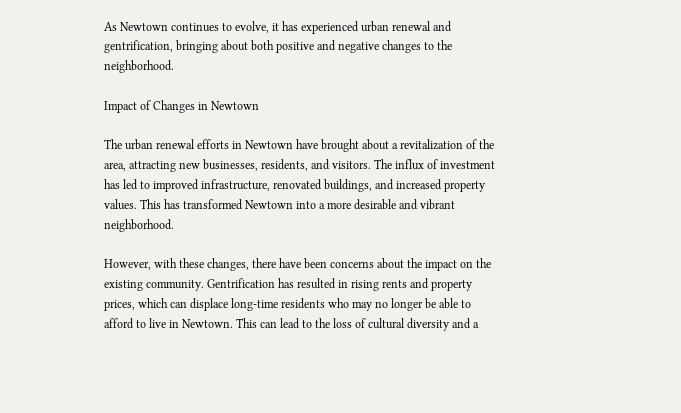As Newtown continues to evolve, it has experienced urban renewal and gentrification, bringing about both positive and negative changes to the neighborhood.

Impact of Changes in Newtown

The urban renewal efforts in Newtown have brought about a revitalization of the area, attracting new businesses, residents, and visitors. The influx of investment has led to improved infrastructure, renovated buildings, and increased property values. This has transformed Newtown into a more desirable and vibrant neighborhood.

However, with these changes, there have been concerns about the impact on the existing community. Gentrification has resulted in rising rents and property prices, which can displace long-time residents who may no longer be able to afford to live in Newtown. This can lead to the loss of cultural diversity and a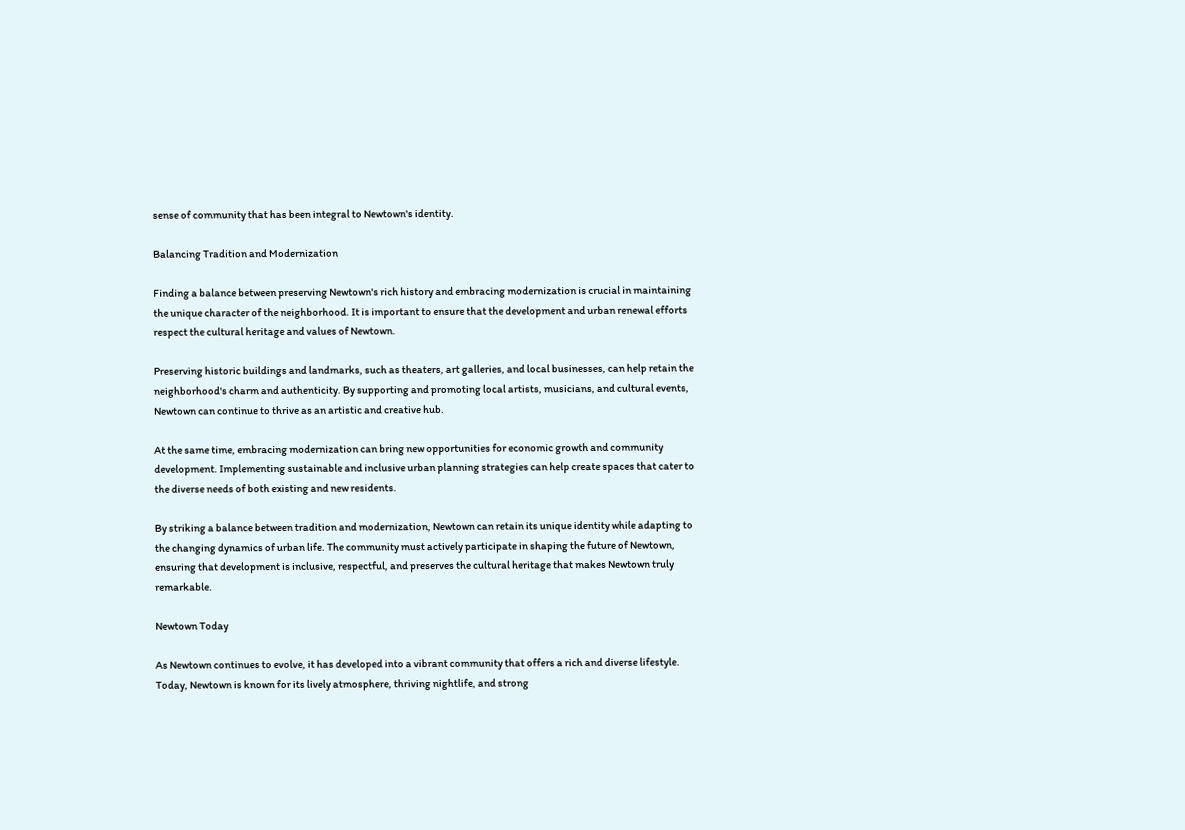sense of community that has been integral to Newtown's identity.

Balancing Tradition and Modernization

Finding a balance between preserving Newtown's rich history and embracing modernization is crucial in maintaining the unique character of the neighborhood. It is important to ensure that the development and urban renewal efforts respect the cultural heritage and values of Newtown.

Preserving historic buildings and landmarks, such as theaters, art galleries, and local businesses, can help retain the neighborhood's charm and authenticity. By supporting and promoting local artists, musicians, and cultural events, Newtown can continue to thrive as an artistic and creative hub.

At the same time, embracing modernization can bring new opportunities for economic growth and community development. Implementing sustainable and inclusive urban planning strategies can help create spaces that cater to the diverse needs of both existing and new residents.

By striking a balance between tradition and modernization, Newtown can retain its unique identity while adapting to the changing dynamics of urban life. The community must actively participate in shaping the future of Newtown, ensuring that development is inclusive, respectful, and preserves the cultural heritage that makes Newtown truly remarkable.

Newtown Today

As Newtown continues to evolve, it has developed into a vibrant community that offers a rich and diverse lifestyle. Today, Newtown is known for its lively atmosphere, thriving nightlife, and strong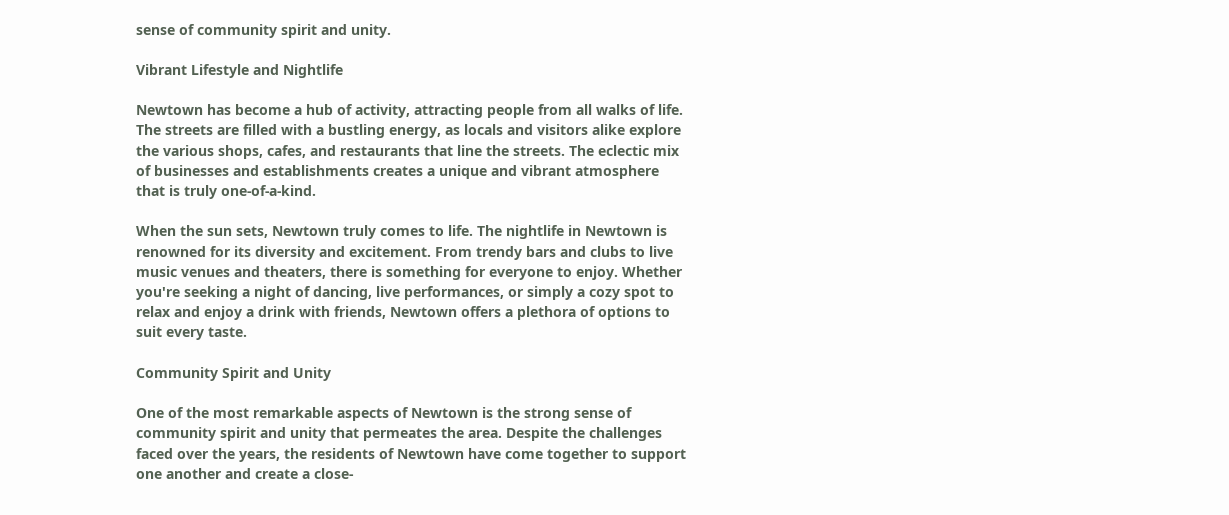sense of community spirit and unity.

Vibrant Lifestyle and Nightlife

Newtown has become a hub of activity, attracting people from all walks of life. The streets are filled with a bustling energy, as locals and visitors alike explore the various shops, cafes, and restaurants that line the streets. The eclectic mix of businesses and establishments creates a unique and vibrant atmosphere that is truly one-of-a-kind.

When the sun sets, Newtown truly comes to life. The nightlife in Newtown is renowned for its diversity and excitement. From trendy bars and clubs to live music venues and theaters, there is something for everyone to enjoy. Whether you're seeking a night of dancing, live performances, or simply a cozy spot to relax and enjoy a drink with friends, Newtown offers a plethora of options to suit every taste.

Community Spirit and Unity

One of the most remarkable aspects of Newtown is the strong sense of community spirit and unity that permeates the area. Despite the challenges faced over the years, the residents of Newtown have come together to support one another and create a close-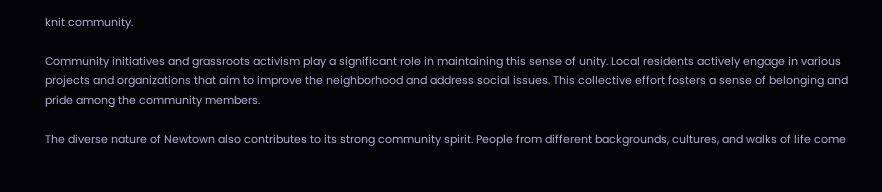knit community.

Community initiatives and grassroots activism play a significant role in maintaining this sense of unity. Local residents actively engage in various projects and organizations that aim to improve the neighborhood and address social issues. This collective effort fosters a sense of belonging and pride among the community members.

The diverse nature of Newtown also contributes to its strong community spirit. People from different backgrounds, cultures, and walks of life come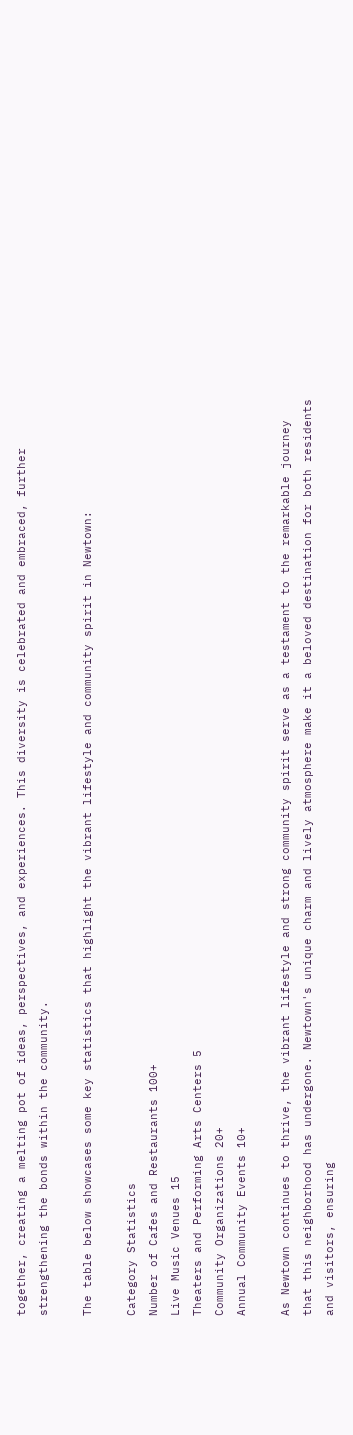together, creating a melting pot of ideas, perspectives, and experiences. This diversity is celebrated and embraced, further strengthening the bonds within the community.

The table below showcases some key statistics that highlight the vibrant lifestyle and community spirit in Newtown:

Category Statistics
Number of Cafes and Restaurants 100+
Live Music Venues 15
Theaters and Performing Arts Centers 5
Community Organizations 20+
Annual Community Events 10+

As Newtown continues to thrive, the vibrant lifestyle and strong community spirit serve as a testament to the remarkable journey that this neighborhood has undergone. Newtown's unique charm and lively atmosphere make it a beloved destination for both residents and visitors, ensuring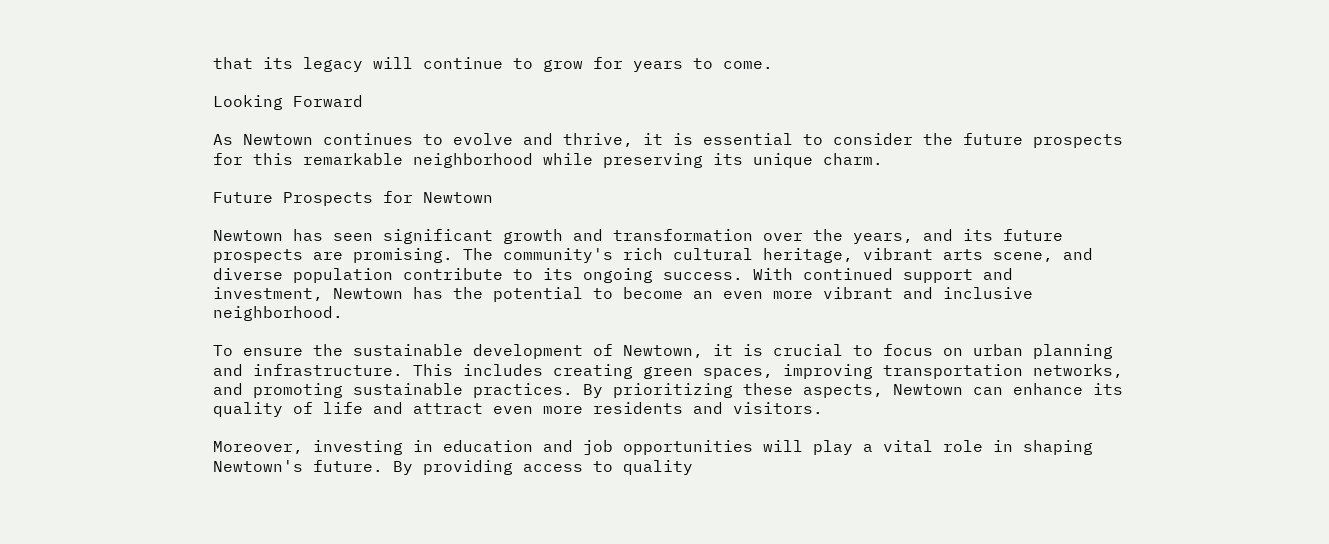that its legacy will continue to grow for years to come.

Looking Forward

As Newtown continues to evolve and thrive, it is essential to consider the future prospects for this remarkable neighborhood while preserving its unique charm.

Future Prospects for Newtown

Newtown has seen significant growth and transformation over the years, and its future prospects are promising. The community's rich cultural heritage, vibrant arts scene, and diverse population contribute to its ongoing success. With continued support and investment, Newtown has the potential to become an even more vibrant and inclusive neighborhood.

To ensure the sustainable development of Newtown, it is crucial to focus on urban planning and infrastructure. This includes creating green spaces, improving transportation networks, and promoting sustainable practices. By prioritizing these aspects, Newtown can enhance its quality of life and attract even more residents and visitors.

Moreover, investing in education and job opportunities will play a vital role in shaping Newtown's future. By providing access to quality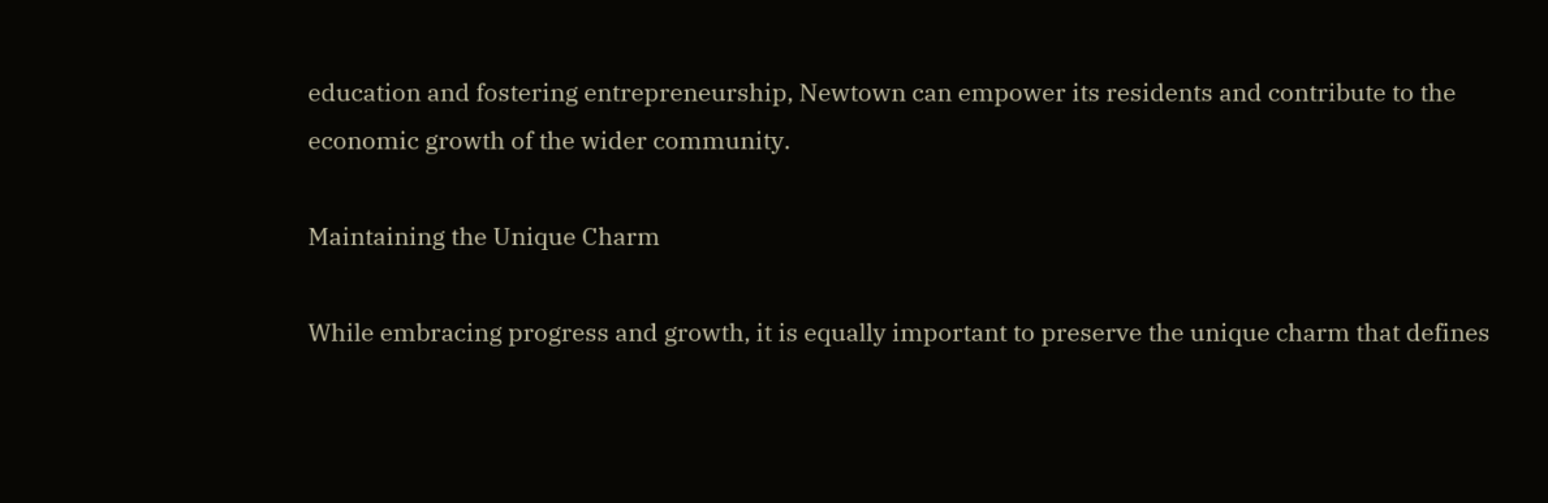education and fostering entrepreneurship, Newtown can empower its residents and contribute to the economic growth of the wider community.

Maintaining the Unique Charm

While embracing progress and growth, it is equally important to preserve the unique charm that defines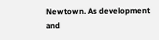Newtown. As development and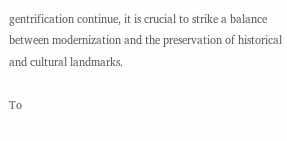gentrification continue, it is crucial to strike a balance between modernization and the preservation of historical and cultural landmarks.

To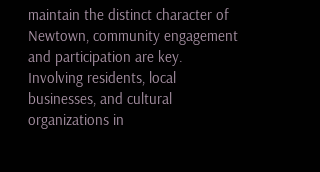maintain the distinct character of Newtown, community engagement and participation are key. Involving residents, local businesses, and cultural organizations in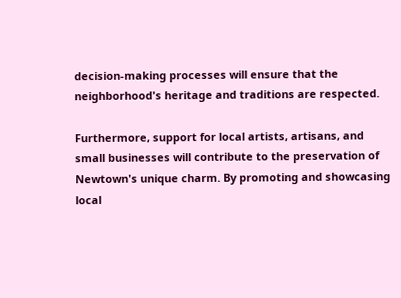decision-making processes will ensure that the neighborhood's heritage and traditions are respected.

Furthermore, support for local artists, artisans, and small businesses will contribute to the preservation of Newtown's unique charm. By promoting and showcasing local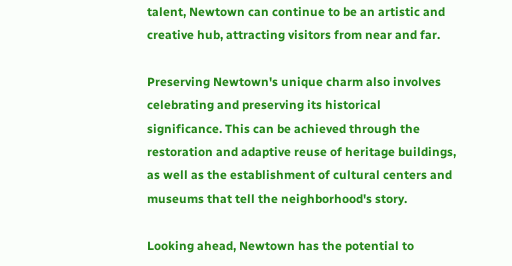talent, Newtown can continue to be an artistic and creative hub, attracting visitors from near and far.

Preserving Newtown's unique charm also involves celebrating and preserving its historical significance. This can be achieved through the restoration and adaptive reuse of heritage buildings, as well as the establishment of cultural centers and museums that tell the neighborhood's story.

Looking ahead, Newtown has the potential to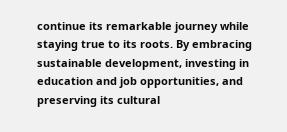continue its remarkable journey while staying true to its roots. By embracing sustainable development, investing in education and job opportunities, and preserving its cultural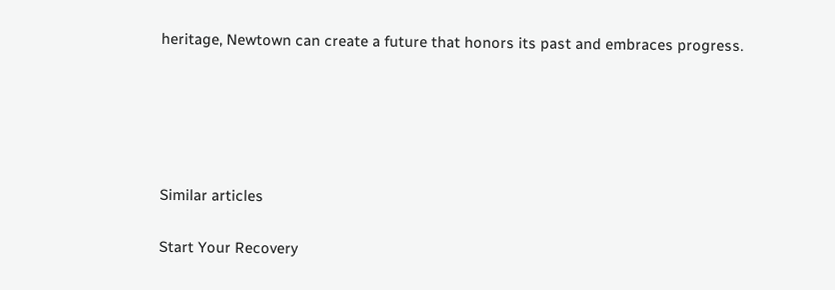heritage, Newtown can create a future that honors its past and embraces progress.





Similar articles

Start Your Recovery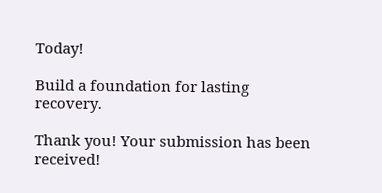Today!

Build a foundation for lasting recovery.

Thank you! Your submission has been received!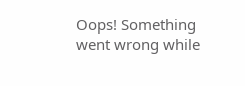Oops! Something went wrong while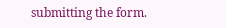submitting the form.